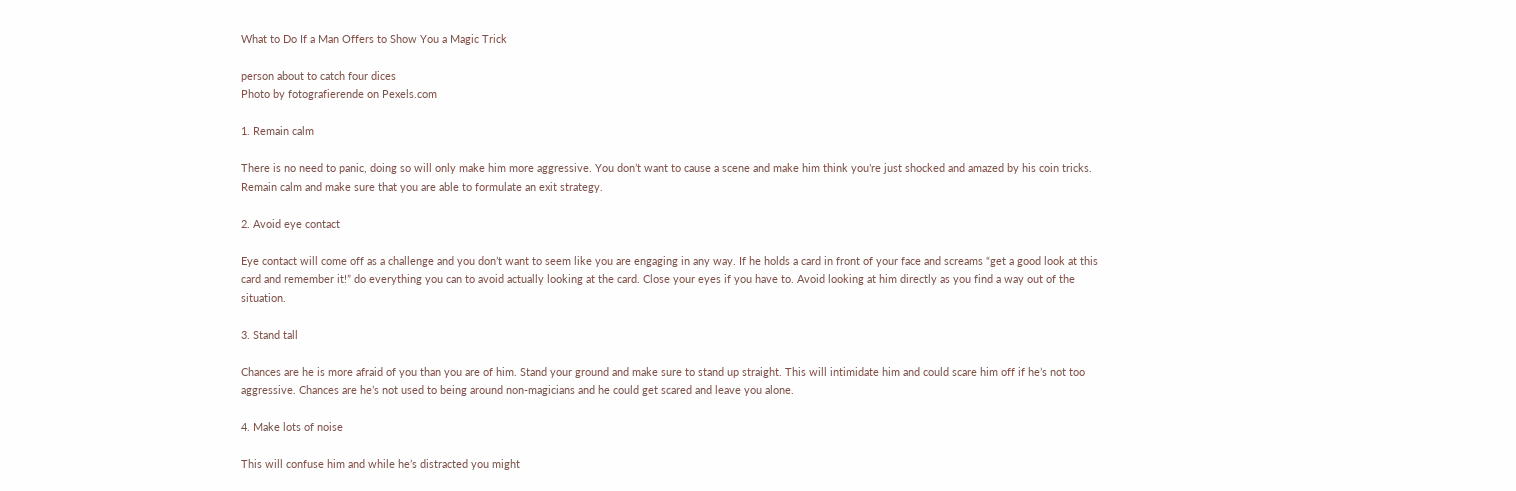What to Do If a Man Offers to Show You a Magic Trick

person about to catch four dices
Photo by fotografierende on Pexels.com

1. Remain calm

There is no need to panic, doing so will only make him more aggressive. You don’t want to cause a scene and make him think you’re just shocked and amazed by his coin tricks. Remain calm and make sure that you are able to formulate an exit strategy.

2. Avoid eye contact

Eye contact will come off as a challenge and you don’t want to seem like you are engaging in any way. If he holds a card in front of your face and screams “get a good look at this card and remember it!” do everything you can to avoid actually looking at the card. Close your eyes if you have to. Avoid looking at him directly as you find a way out of the situation.

3. Stand tall

Chances are he is more afraid of you than you are of him. Stand your ground and make sure to stand up straight. This will intimidate him and could scare him off if he’s not too aggressive. Chances are he’s not used to being around non-magicians and he could get scared and leave you alone.

4. Make lots of noise

This will confuse him and while he’s distracted you might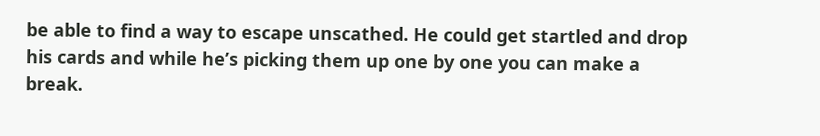be able to find a way to escape unscathed. He could get startled and drop his cards and while he’s picking them up one by one you can make a break.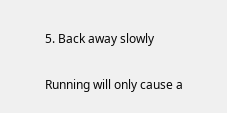5. Back away slowly

Running will only cause a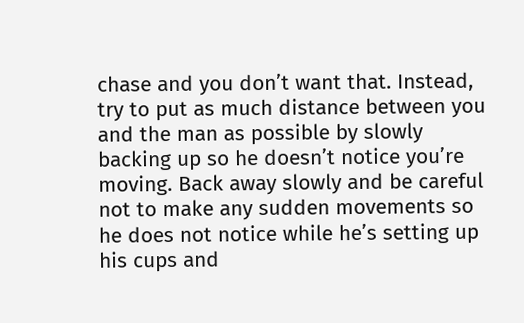chase and you don’t want that. Instead, try to put as much distance between you and the man as possible by slowly backing up so he doesn’t notice you’re moving. Back away slowly and be careful not to make any sudden movements so he does not notice while he’s setting up his cups and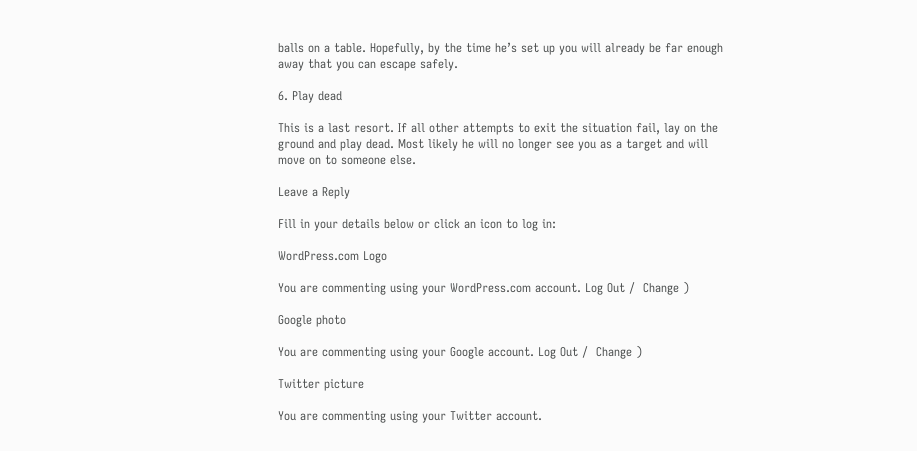balls on a table. Hopefully, by the time he’s set up you will already be far enough away that you can escape safely.

6. Play dead

This is a last resort. If all other attempts to exit the situation fail, lay on the ground and play dead. Most likely he will no longer see you as a target and will move on to someone else.

Leave a Reply

Fill in your details below or click an icon to log in:

WordPress.com Logo

You are commenting using your WordPress.com account. Log Out /  Change )

Google photo

You are commenting using your Google account. Log Out /  Change )

Twitter picture

You are commenting using your Twitter account.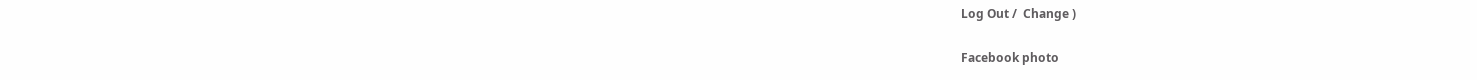Log Out /  Change )

Facebook photo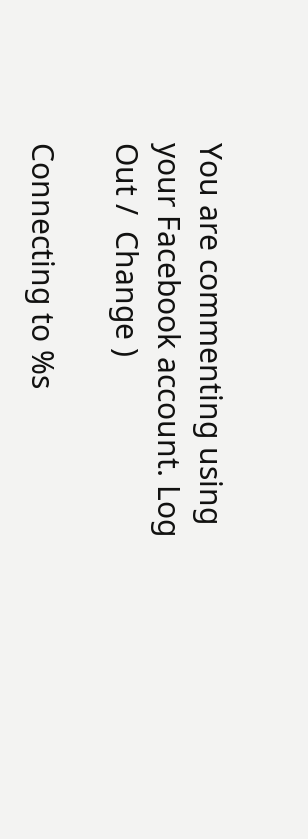You are commenting using your Facebook account. Log Out /  Change )

Connecting to %s